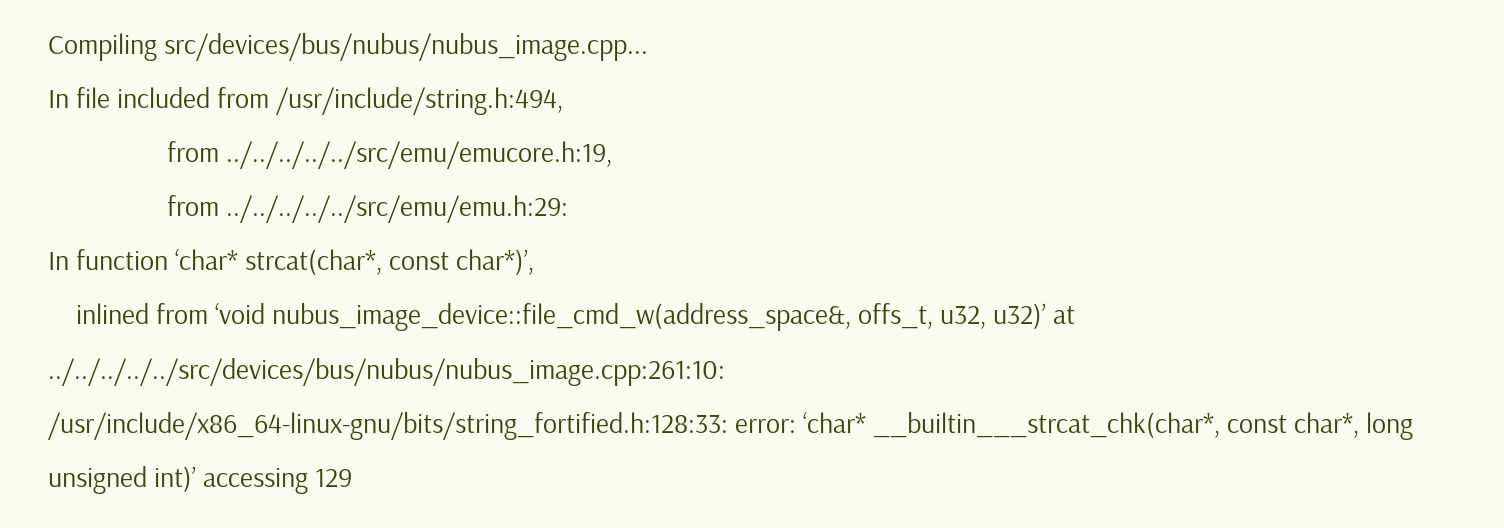Compiling src/devices/bus/nubus/nubus_image.cpp...
In file included from /usr/include/string.h:494,
                 from ../../../../../src/emu/emucore.h:19,
                 from ../../../../../src/emu/emu.h:29:
In function ‘char* strcat(char*, const char*)’,
    inlined from ‘void nubus_image_device::file_cmd_w(address_space&, offs_t, u32, u32)’ at ../../../../../src/devices/bus/nubus/nubus_image.cpp:261:10:
/usr/include/x86_64-linux-gnu/bits/string_fortified.h:128:33: error: ‘char* __builtin___strcat_chk(char*, const char*, long unsigned int)’ accessing 129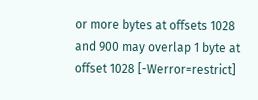or more bytes at offsets 1028 and 900 may overlap 1 byte at offset 1028 [-Werror=restrict]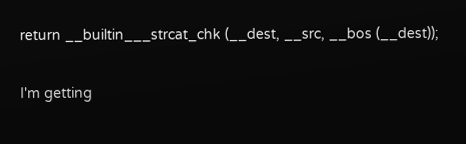return __builtin___strcat_chk (__dest, __src, __bos (__dest));

I'm getting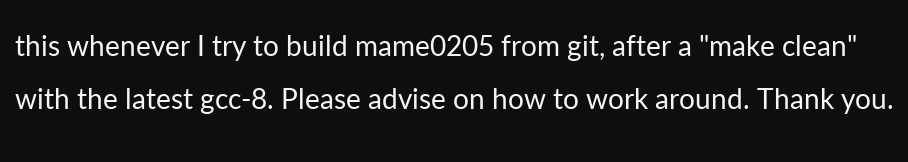this whenever I try to build mame0205 from git, after a "make clean" with the latest gcc-8. Please advise on how to work around. Thank you.